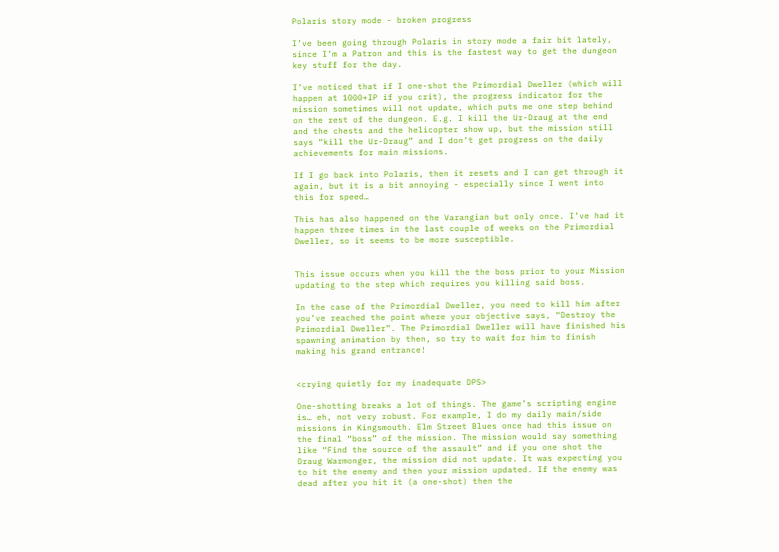Polaris story mode - broken progress

I’ve been going through Polaris in story mode a fair bit lately, since I’m a Patron and this is the fastest way to get the dungeon key stuff for the day.

I’ve noticed that if I one-shot the Primordial Dweller (which will happen at 1000+IP if you crit), the progress indicator for the mission sometimes will not update, which puts me one step behind on the rest of the dungeon. E.g. I kill the Ur-Draug at the end and the chests and the helicopter show up, but the mission still says “kill the Ur-Draug” and I don’t get progress on the daily achievements for main missions.

If I go back into Polaris, then it resets and I can get through it again, but it is a bit annoying - especially since I went into this for speed…

This has also happened on the Varangian but only once. I’ve had it happen three times in the last couple of weeks on the Primordial Dweller, so it seems to be more susceptible.


This issue occurs when you kill the the boss prior to your Mission updating to the step which requires you killing said boss.

In the case of the Primordial Dweller, you need to kill him after you’ve reached the point where your objective says, “Destroy the Primordial Dweller”. The Primordial Dweller will have finished his spawning animation by then, so try to wait for him to finish making his grand entrance!


<crying quietly for my inadequate DPS>

One-shotting breaks a lot of things. The game’s scripting engine is… eh, not very robust. For example, I do my daily main/side missions in Kingsmouth. Elm Street Blues once had this issue on the final “boss” of the mission. The mission would say something like “Find the source of the assault” and if you one shot the Draug Warmonger, the mission did not update. It was expecting you to hit the enemy and then your mission updated. If the enemy was dead after you hit it (a one-shot) then the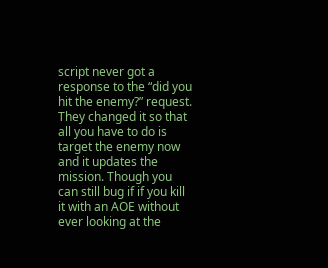script never got a response to the “did you hit the enemy?” request. They changed it so that all you have to do is target the enemy now and it updates the mission. Though you can still bug if if you kill it with an AOE without ever looking at the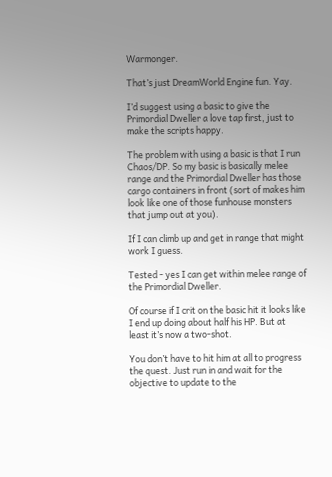Warmonger.

That’s just DreamWorld Engine fun. Yay.

I’d suggest using a basic to give the Primordial Dweller a love tap first, just to make the scripts happy.

The problem with using a basic is that I run Chaos/DP. So my basic is basically melee range and the Primordial Dweller has those cargo containers in front (sort of makes him look like one of those funhouse monsters that jump out at you).

If I can climb up and get in range that might work I guess.

Tested - yes I can get within melee range of the Primordial Dweller.

Of course if I crit on the basic hit it looks like I end up doing about half his HP. But at least it’s now a two-shot.

You don’t have to hit him at all to progress the quest. Just run in and wait for the objective to update to the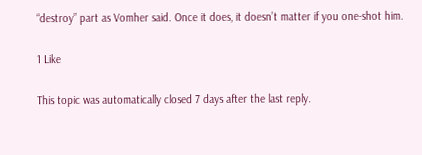“destroy” part as Vomher said. Once it does, it doesn’t matter if you one-shot him.

1 Like

This topic was automatically closed 7 days after the last reply.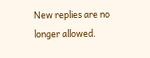New replies are no longer allowed.